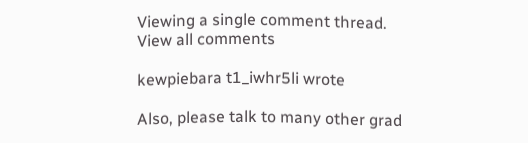Viewing a single comment thread. View all comments

kewpiebara t1_iwhr5li wrote

Also, please talk to many other grad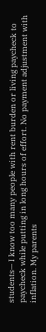students— I know too many people with rent burden or living paycheck to paycheck while putting in long hours of effort. No payment adjustment with inflation. My parents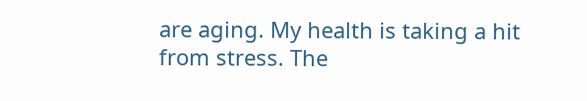are aging. My health is taking a hit from stress. The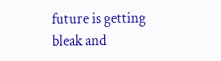future is getting bleak and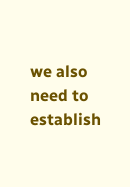we also need to establish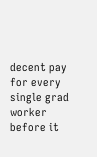decent pay for every single grad worker before it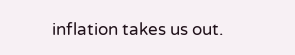inflation takes us out.